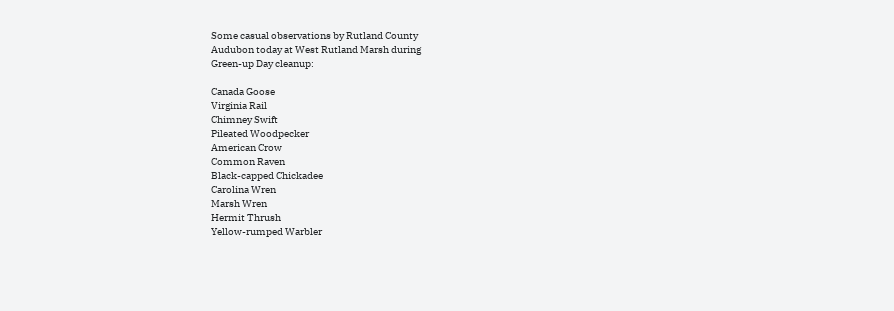Some casual observations by Rutland County
Audubon today at West Rutland Marsh during
Green-up Day cleanup:

Canada Goose
Virginia Rail
Chimney Swift
Pileated Woodpecker
American Crow
Common Raven
Black-capped Chickadee
Carolina Wren
Marsh Wren
Hermit Thrush
Yellow-rumped Warbler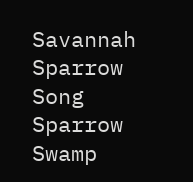Savannah Sparrow
Song Sparrow
Swamp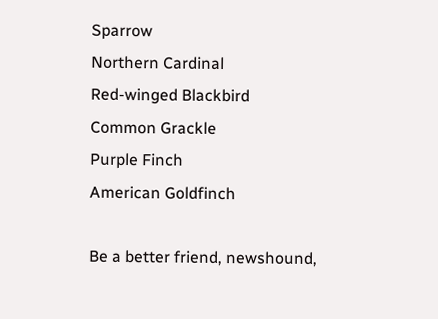Sparrow
Northern Cardinal
Red-winged Blackbird
Common Grackle
Purple Finch
American Goldfinch

Be a better friend, newshound,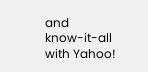and
know-it-all with Yahoo!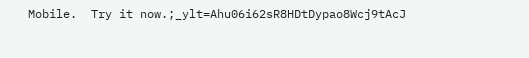Mobile.  Try it now.;_ylt=Ahu06i62sR8HDtDypao8Wcj9tAcJ